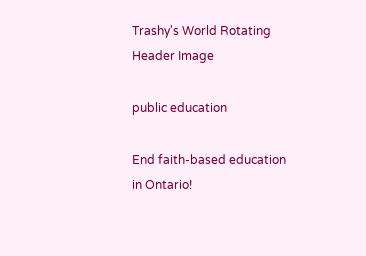Trashy's World Rotating Header Image

public education

End faith-based education in Ontario!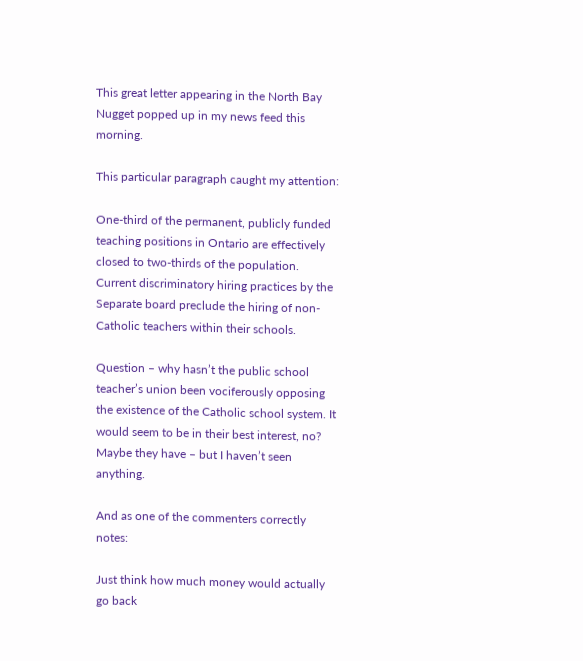This great letter appearing in the North Bay Nugget popped up in my news feed this morning.

This particular paragraph caught my attention:

One-third of the permanent, publicly funded teaching positions in Ontario are effectively closed to two-thirds of the population. Current discriminatory hiring practices by the Separate board preclude the hiring of non-Catholic teachers within their schools.

Question – why hasn’t the public school teacher’s union been vociferously opposing the existence of the Catholic school system. It would seem to be in their best interest, no? Maybe they have – but I haven’t seen anything.

And as one of the commenters correctly notes:

Just think how much money would actually go back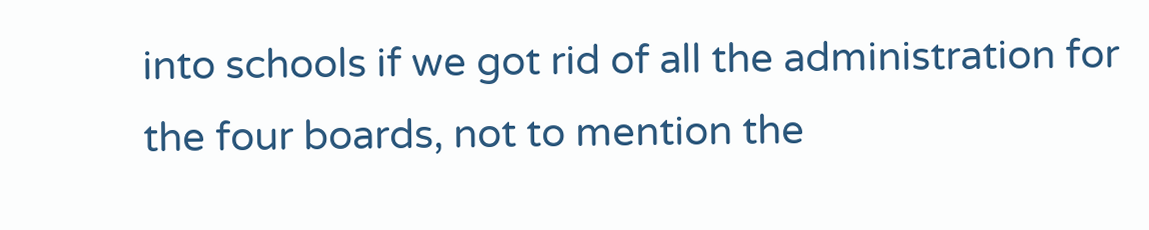into schools if we got rid of all the administration for the four boards, not to mention the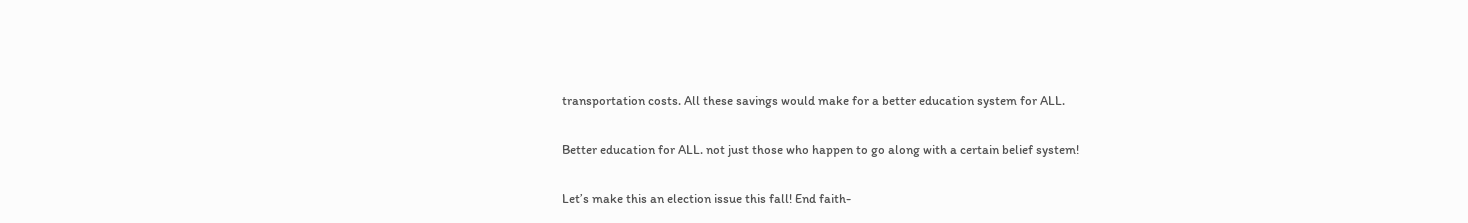transportation costs. All these savings would make for a better education system for ALL.

Better education for ALL. not just those who happen to go along with a certain belief system!

Let’s make this an election issue this fall! End faith-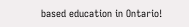based education in Ontario!